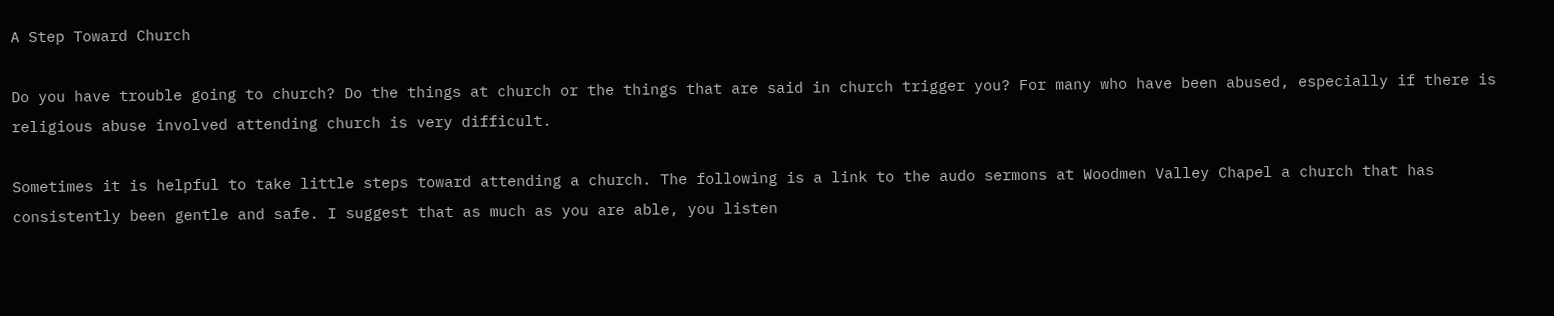A Step Toward Church

Do you have trouble going to church? Do the things at church or the things that are said in church trigger you? For many who have been abused, especially if there is religious abuse involved attending church is very difficult.

Sometimes it is helpful to take little steps toward attending a church. The following is a link to the audo sermons at Woodmen Valley Chapel a church that has consistently been gentle and safe. I suggest that as much as you are able, you listen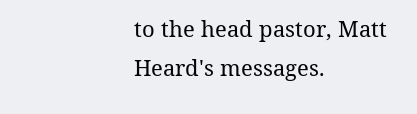to the head pastor, Matt Heard's messages.